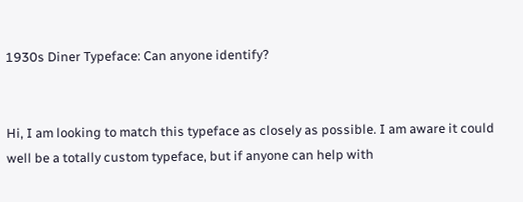1930s Diner Typeface: Can anyone identify?


Hi, I am looking to match this typeface as closely as possible. I am aware it could well be a totally custom typeface, but if anyone can help with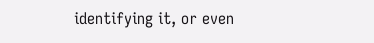identifying it, or even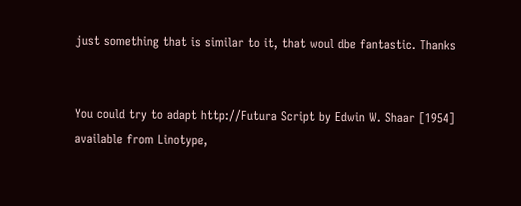just something that is similar to it, that woul dbe fantastic. Thanks


You could try to adapt http://Futura Script by Edwin W. Shaar [1954] available from Linotype,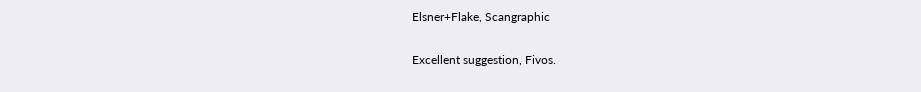Elsner+Flake, Scangraphic

Excellent suggestion, Fivos.